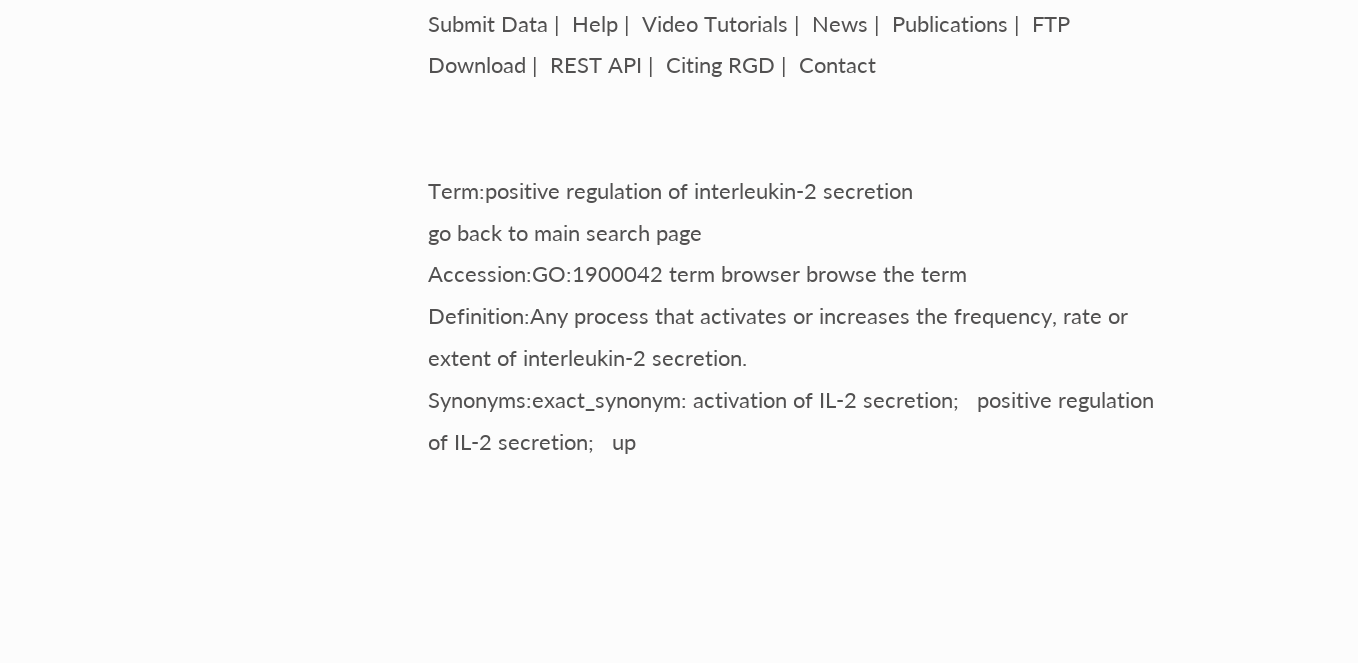Submit Data |  Help |  Video Tutorials |  News |  Publications |  FTP Download |  REST API |  Citing RGD |  Contact


Term:positive regulation of interleukin-2 secretion
go back to main search page
Accession:GO:1900042 term browser browse the term
Definition:Any process that activates or increases the frequency, rate or extent of interleukin-2 secretion.
Synonyms:exact_synonym: activation of IL-2 secretion;   positive regulation of IL-2 secretion;   up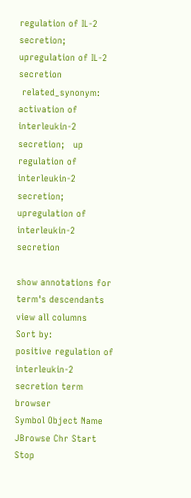regulation of IL-2 secretion;   upregulation of IL-2 secretion
 related_synonym: activation of interleukin-2 secretion;   up regulation of interleukin-2 secretion;   upregulation of interleukin-2 secretion

show annotations for term's descendants       view all columns           Sort by:
positive regulation of interleukin-2 secretion term browser
Symbol Object Name JBrowse Chr Start Stop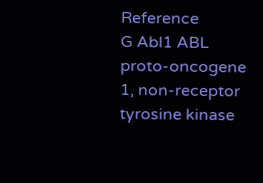Reference
G Abl1 ABL proto-oncogene 1, non-receptor tyrosine kinase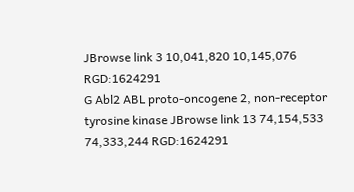JBrowse link 3 10,041,820 10,145,076 RGD:1624291
G Abl2 ABL proto-oncogene 2, non-receptor tyrosine kinase JBrowse link 13 74,154,533 74,333,244 RGD:1624291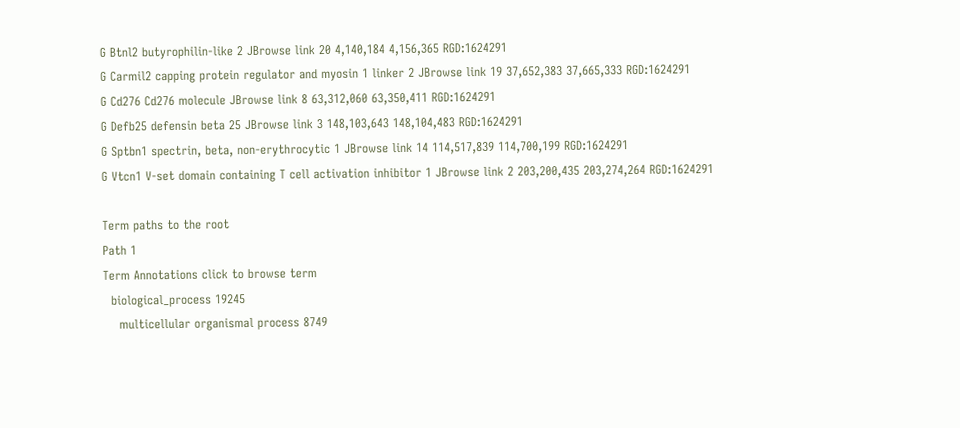G Btnl2 butyrophilin-like 2 JBrowse link 20 4,140,184 4,156,365 RGD:1624291
G Carmil2 capping protein regulator and myosin 1 linker 2 JBrowse link 19 37,652,383 37,665,333 RGD:1624291
G Cd276 Cd276 molecule JBrowse link 8 63,312,060 63,350,411 RGD:1624291
G Defb25 defensin beta 25 JBrowse link 3 148,103,643 148,104,483 RGD:1624291
G Sptbn1 spectrin, beta, non-erythrocytic 1 JBrowse link 14 114,517,839 114,700,199 RGD:1624291
G Vtcn1 V-set domain containing T cell activation inhibitor 1 JBrowse link 2 203,200,435 203,274,264 RGD:1624291

Term paths to the root
Path 1
Term Annotations click to browse term
  biological_process 19245
    multicellular organismal process 8749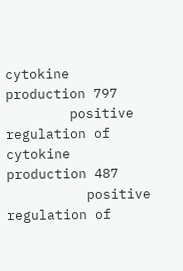cytokine production 797
        positive regulation of cytokine production 487
          positive regulation of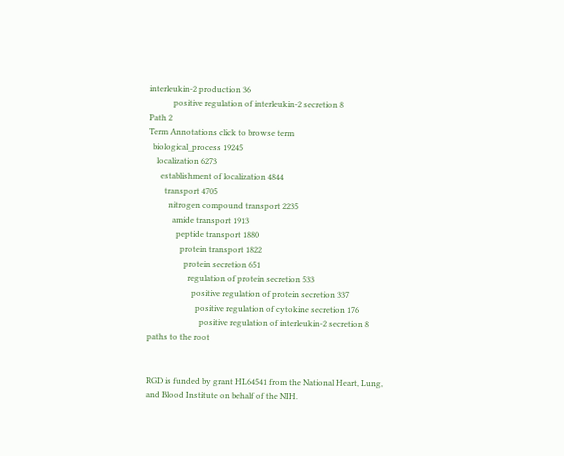interleukin-2 production 36
            positive regulation of interleukin-2 secretion 8
Path 2
Term Annotations click to browse term
  biological_process 19245
    localization 6273
      establishment of localization 4844
        transport 4705
          nitrogen compound transport 2235
            amide transport 1913
              peptide transport 1880
                protein transport 1822
                  protein secretion 651
                    regulation of protein secretion 533
                      positive regulation of protein secretion 337
                        positive regulation of cytokine secretion 176
                          positive regulation of interleukin-2 secretion 8
paths to the root


RGD is funded by grant HL64541 from the National Heart, Lung, and Blood Institute on behalf of the NIH.